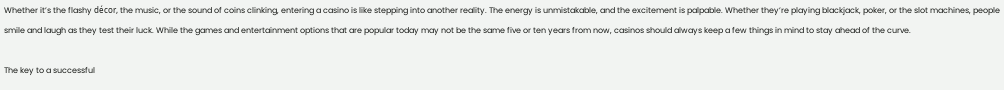Whether it’s the flashy décor, the music, or the sound of coins clinking, entering a casino is like stepping into another reality. The energy is unmistakable, and the excitement is palpable. Whether they’re playing blackjack, poker, or the slot machines, people smile and laugh as they test their luck. While the games and entertainment options that are popular today may not be the same five or ten years from now, casinos should always keep a few things in mind to stay ahead of the curve.

The key to a successful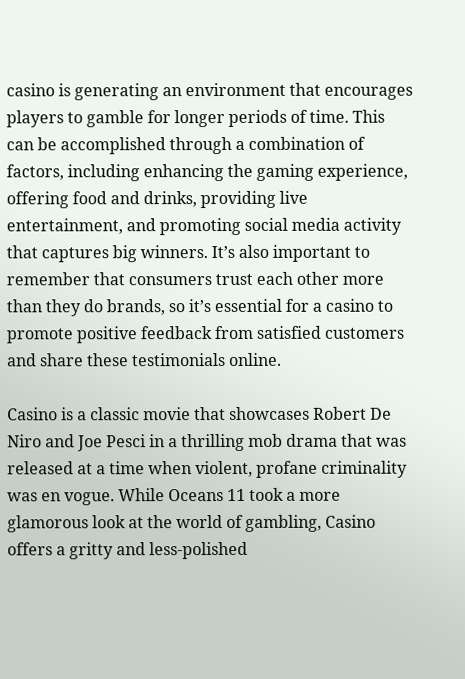casino is generating an environment that encourages players to gamble for longer periods of time. This can be accomplished through a combination of factors, including enhancing the gaming experience, offering food and drinks, providing live entertainment, and promoting social media activity that captures big winners. It’s also important to remember that consumers trust each other more than they do brands, so it’s essential for a casino to promote positive feedback from satisfied customers and share these testimonials online.

Casino is a classic movie that showcases Robert De Niro and Joe Pesci in a thrilling mob drama that was released at a time when violent, profane criminality was en vogue. While Oceans 11 took a more glamorous look at the world of gambling, Casino offers a gritty and less-polished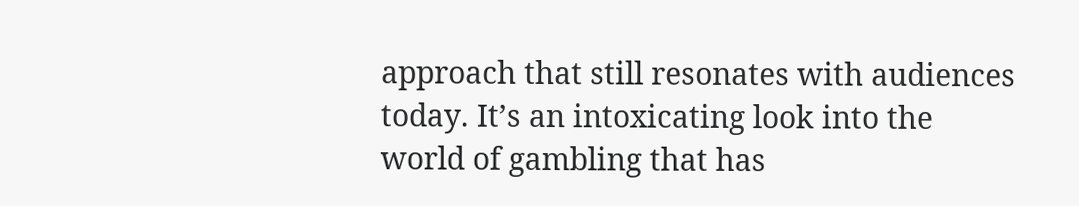approach that still resonates with audiences today. It’s an intoxicating look into the world of gambling that has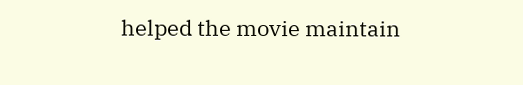helped the movie maintain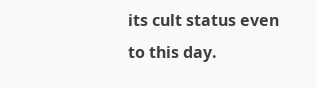its cult status even to this day.